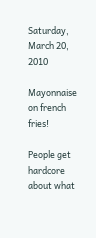Saturday, March 20, 2010

Mayonnaise on french fries!

People get hardcore about what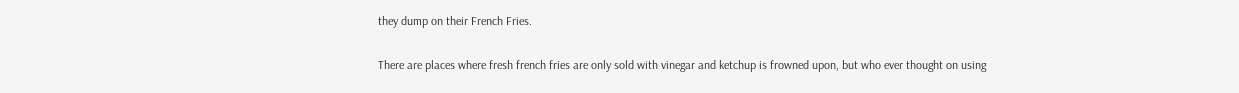they dump on their French Fries.

There are places where fresh french fries are only sold with vinegar and ketchup is frowned upon, but who ever thought on using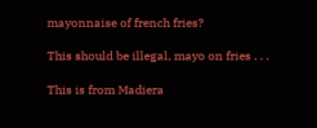mayonnaise of french fries?

This should be illegal, mayo on fries . . .

This is from Madiera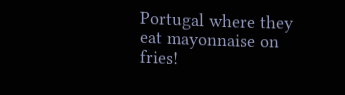Portugal where they eat mayonnaise on fries!